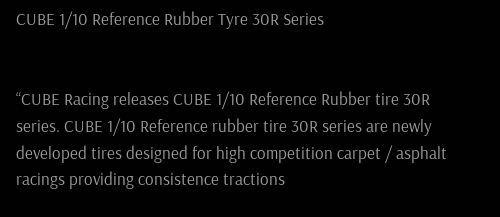CUBE 1/10 Reference Rubber Tyre 30R Series


“CUBE Racing releases CUBE 1/10 Reference Rubber tire 30R series. CUBE 1/10 Reference rubber tire 30R series are newly developed tires designed for high competition carpet / asphalt racings providing consistence tractions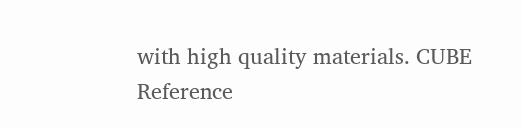with high quality materials. CUBE Reference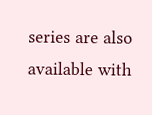series are also available with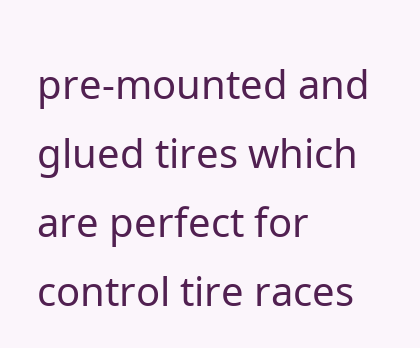pre-mounted and glued tires which are perfect for control tire races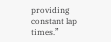providing constant lap times.”